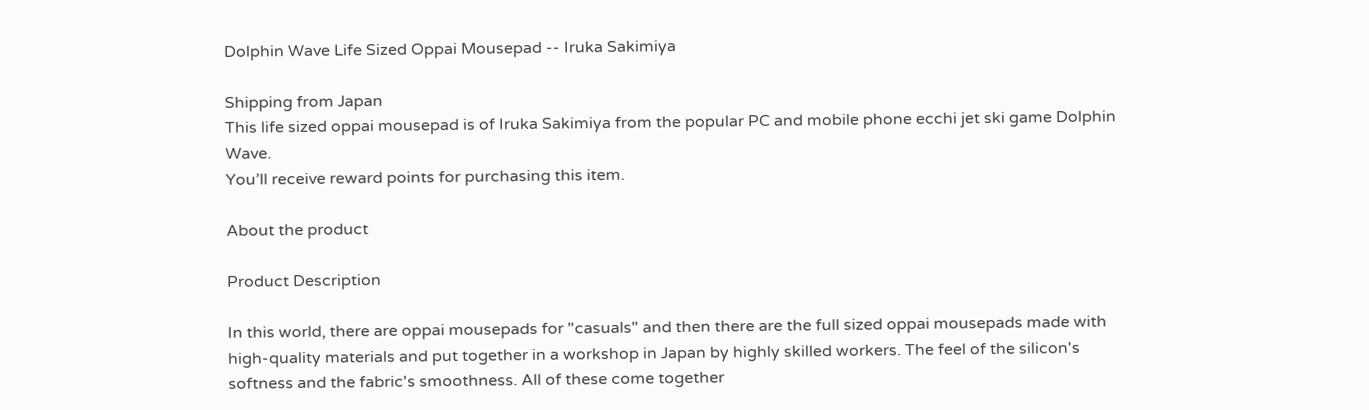Dolphin Wave Life Sized Oppai Mousepad -- Iruka Sakimiya

Shipping from Japan
This life sized oppai mousepad is of Iruka Sakimiya from the popular PC and mobile phone ecchi jet ski game Dolphin Wave.
You’ll receive reward points for purchasing this item.

About the product

Product Description

In this world, there are oppai mousepads for "casuals" and then there are the full sized oppai mousepads made with high-quality materials and put together in a workshop in Japan by highly skilled workers. The feel of the silicon's softness and the fabric's smoothness. All of these come together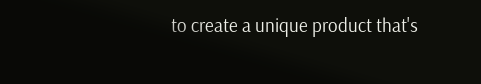to create a unique product that's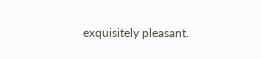exquisitely pleasant.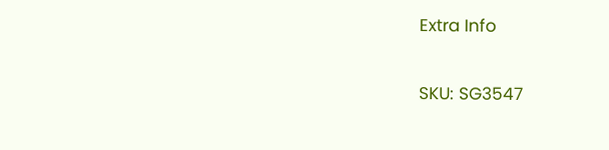Extra Info

SKU: SG3547